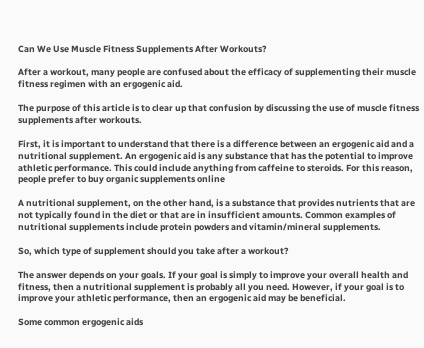Can We Use Muscle Fitness Supplements After Workouts?

After a workout, many people are confused about the efficacy of supplementing their muscle fitness regimen with an ergogenic aid.

The purpose of this article is to clear up that confusion by discussing the use of muscle fitness supplements after workouts.

First, it is important to understand that there is a difference between an ergogenic aid and a nutritional supplement. An ergogenic aid is any substance that has the potential to improve athletic performance. This could include anything from caffeine to steroids. For this reason, people prefer to buy organic supplements online

A nutritional supplement, on the other hand, is a substance that provides nutrients that are not typically found in the diet or that are in insufficient amounts. Common examples of nutritional supplements include protein powders and vitamin/mineral supplements.

So, which type of supplement should you take after a workout?

The answer depends on your goals. If your goal is simply to improve your overall health and fitness, then a nutritional supplement is probably all you need. However, if your goal is to improve your athletic performance, then an ergogenic aid may be beneficial.

Some common ergogenic aids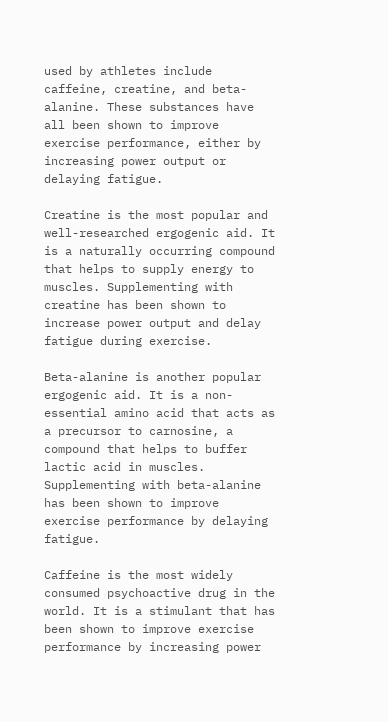used by athletes include caffeine, creatine, and beta-alanine. These substances have all been shown to improve exercise performance, either by increasing power output or delaying fatigue.

Creatine is the most popular and well-researched ergogenic aid. It is a naturally occurring compound that helps to supply energy to muscles. Supplementing with creatine has been shown to increase power output and delay fatigue during exercise.

Beta-alanine is another popular ergogenic aid. It is a non-essential amino acid that acts as a precursor to carnosine, a compound that helps to buffer lactic acid in muscles. Supplementing with beta-alanine has been shown to improve exercise performance by delaying fatigue.

Caffeine is the most widely consumed psychoactive drug in the world. It is a stimulant that has been shown to improve exercise performance by increasing power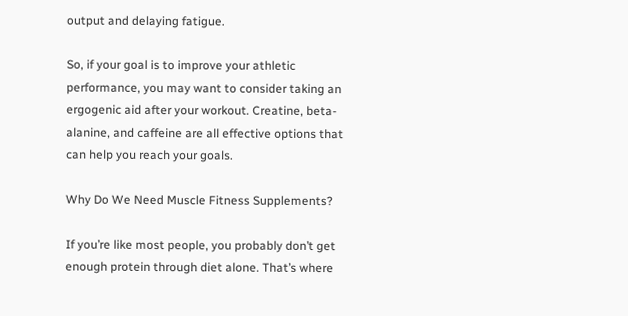output and delaying fatigue.

So, if your goal is to improve your athletic performance, you may want to consider taking an ergogenic aid after your workout. Creatine, beta-alanine, and caffeine are all effective options that can help you reach your goals.

Why Do We Need Muscle Fitness Supplements?

If you’re like most people, you probably don’t get enough protein through diet alone. That’s where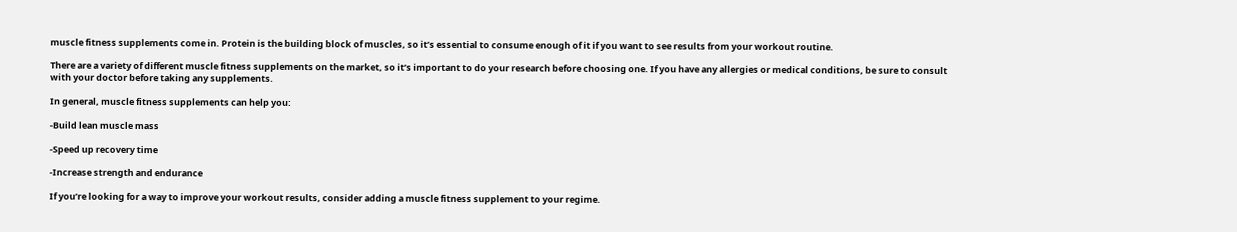muscle fitness supplements come in. Protein is the building block of muscles, so it’s essential to consume enough of it if you want to see results from your workout routine.

There are a variety of different muscle fitness supplements on the market, so it’s important to do your research before choosing one. If you have any allergies or medical conditions, be sure to consult with your doctor before taking any supplements.

In general, muscle fitness supplements can help you:

-Build lean muscle mass

-Speed up recovery time

-Increase strength and endurance

If you’re looking for a way to improve your workout results, consider adding a muscle fitness supplement to your regime.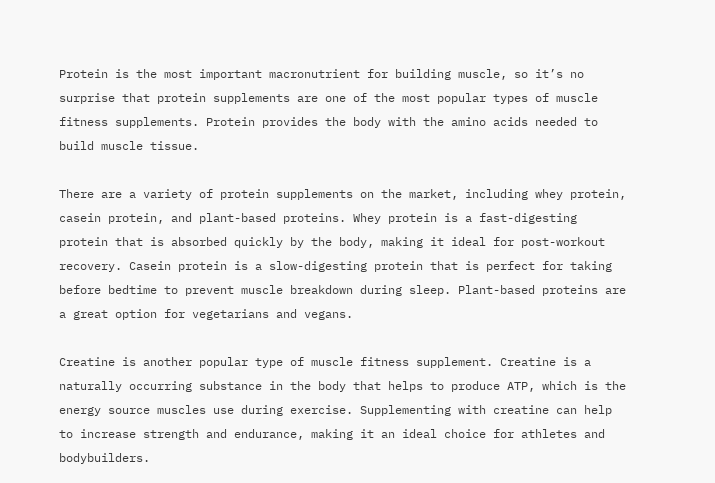Protein is the most important macronutrient for building muscle, so it’s no surprise that protein supplements are one of the most popular types of muscle fitness supplements. Protein provides the body with the amino acids needed to build muscle tissue.

There are a variety of protein supplements on the market, including whey protein, casein protein, and plant-based proteins. Whey protein is a fast-digesting protein that is absorbed quickly by the body, making it ideal for post-workout recovery. Casein protein is a slow-digesting protein that is perfect for taking before bedtime to prevent muscle breakdown during sleep. Plant-based proteins are a great option for vegetarians and vegans.

Creatine is another popular type of muscle fitness supplement. Creatine is a naturally occurring substance in the body that helps to produce ATP, which is the energy source muscles use during exercise. Supplementing with creatine can help to increase strength and endurance, making it an ideal choice for athletes and bodybuilders.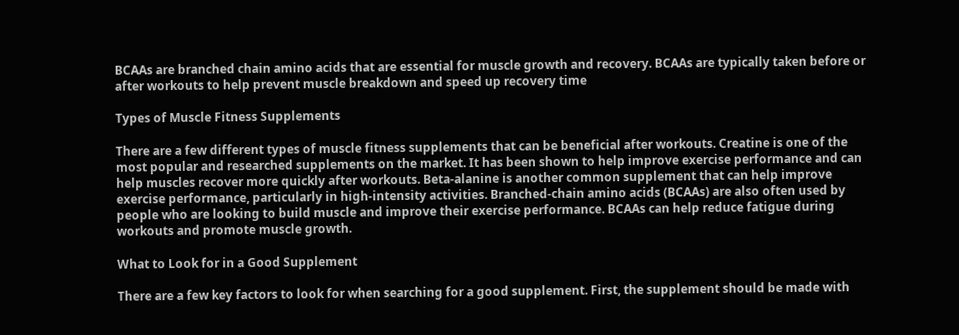BCAAs are branched chain amino acids that are essential for muscle growth and recovery. BCAAs are typically taken before or after workouts to help prevent muscle breakdown and speed up recovery time

Types of Muscle Fitness Supplements

There are a few different types of muscle fitness supplements that can be beneficial after workouts. Creatine is one of the most popular and researched supplements on the market. It has been shown to help improve exercise performance and can help muscles recover more quickly after workouts. Beta-alanine is another common supplement that can help improve exercise performance, particularly in high-intensity activities. Branched-chain amino acids (BCAAs) are also often used by people who are looking to build muscle and improve their exercise performance. BCAAs can help reduce fatigue during workouts and promote muscle growth.

What to Look for in a Good Supplement

There are a few key factors to look for when searching for a good supplement. First, the supplement should be made with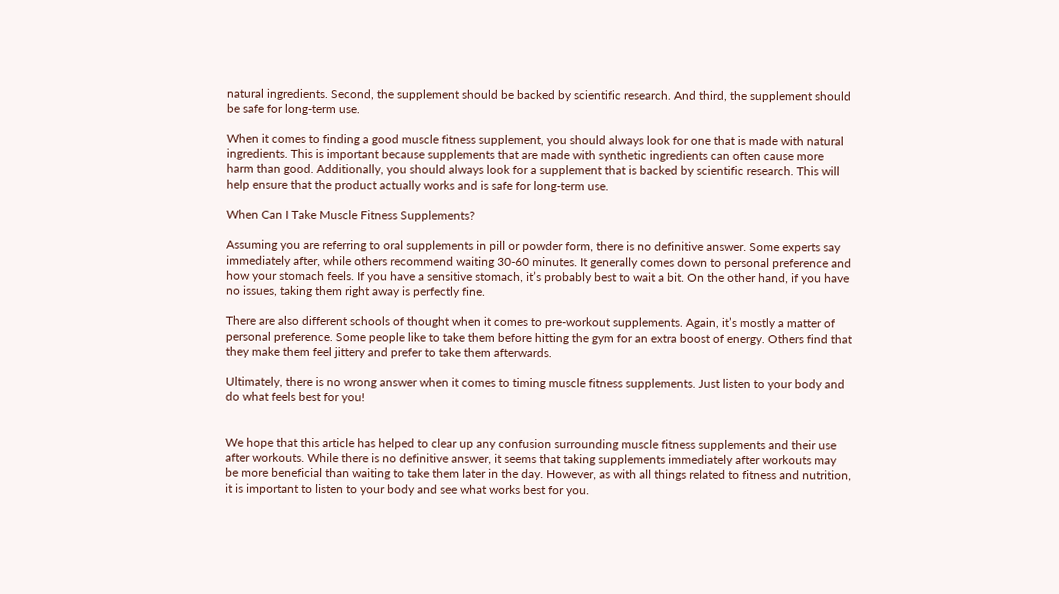natural ingredients. Second, the supplement should be backed by scientific research. And third, the supplement should be safe for long-term use.

When it comes to finding a good muscle fitness supplement, you should always look for one that is made with natural ingredients. This is important because supplements that are made with synthetic ingredients can often cause more harm than good. Additionally, you should always look for a supplement that is backed by scientific research. This will help ensure that the product actually works and is safe for long-term use.

When Can I Take Muscle Fitness Supplements?

Assuming you are referring to oral supplements in pill or powder form, there is no definitive answer. Some experts say immediately after, while others recommend waiting 30-60 minutes. It generally comes down to personal preference and how your stomach feels. If you have a sensitive stomach, it’s probably best to wait a bit. On the other hand, if you have no issues, taking them right away is perfectly fine.

There are also different schools of thought when it comes to pre-workout supplements. Again, it’s mostly a matter of personal preference. Some people like to take them before hitting the gym for an extra boost of energy. Others find that they make them feel jittery and prefer to take them afterwards.

Ultimately, there is no wrong answer when it comes to timing muscle fitness supplements. Just listen to your body and do what feels best for you!


We hope that this article has helped to clear up any confusion surrounding muscle fitness supplements and their use after workouts. While there is no definitive answer, it seems that taking supplements immediately after workouts may be more beneficial than waiting to take them later in the day. However, as with all things related to fitness and nutrition, it is important to listen to your body and see what works best for you.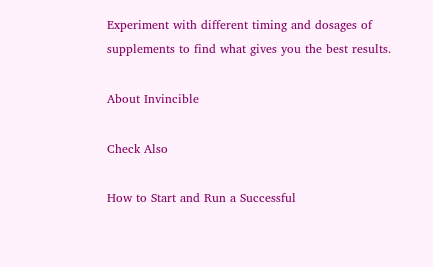Experiment with different timing and dosages of supplements to find what gives you the best results.

About Invincible

Check Also

How to Start and Run a Successful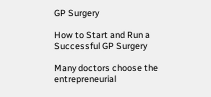GP Surgery

How to Start and Run a Successful GP Surgery

Many doctors choose the entrepreneurial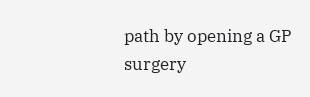path by opening a GP surgery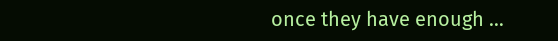once they have enough …